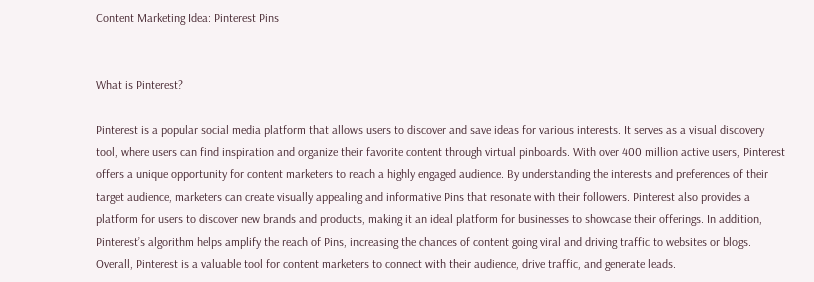Content Marketing Idea: Pinterest Pins


What is Pinterest?

Pinterest is a popular social media platform that allows users to discover and save ideas for various interests. It serves as a visual discovery tool, where users can find inspiration and organize their favorite content through virtual pinboards. With over 400 million active users, Pinterest offers a unique opportunity for content marketers to reach a highly engaged audience. By understanding the interests and preferences of their target audience, marketers can create visually appealing and informative Pins that resonate with their followers. Pinterest also provides a platform for users to discover new brands and products, making it an ideal platform for businesses to showcase their offerings. In addition, Pinterest’s algorithm helps amplify the reach of Pins, increasing the chances of content going viral and driving traffic to websites or blogs. Overall, Pinterest is a valuable tool for content marketers to connect with their audience, drive traffic, and generate leads.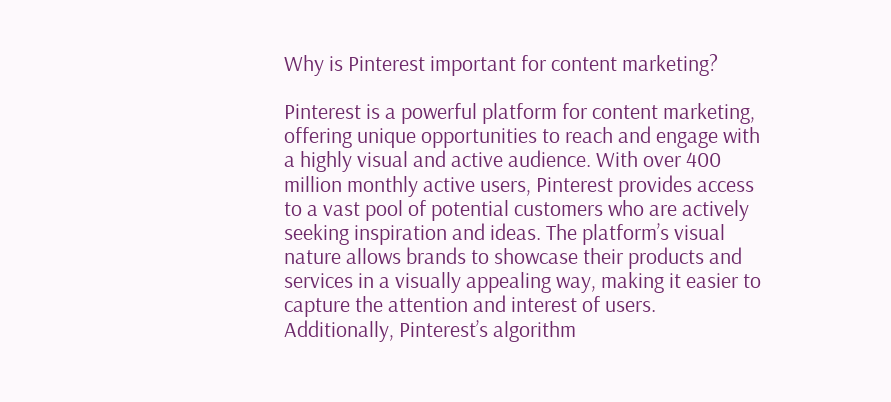Why is Pinterest important for content marketing?

Pinterest is a powerful platform for content marketing, offering unique opportunities to reach and engage with a highly visual and active audience. With over 400 million monthly active users, Pinterest provides access to a vast pool of potential customers who are actively seeking inspiration and ideas. The platform’s visual nature allows brands to showcase their products and services in a visually appealing way, making it easier to capture the attention and interest of users. Additionally, Pinterest’s algorithm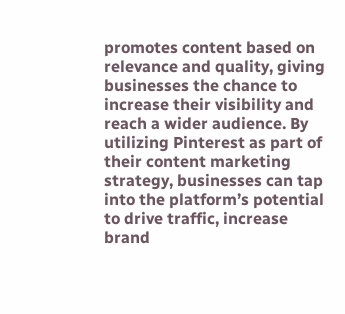promotes content based on relevance and quality, giving businesses the chance to increase their visibility and reach a wider audience. By utilizing Pinterest as part of their content marketing strategy, businesses can tap into the platform’s potential to drive traffic, increase brand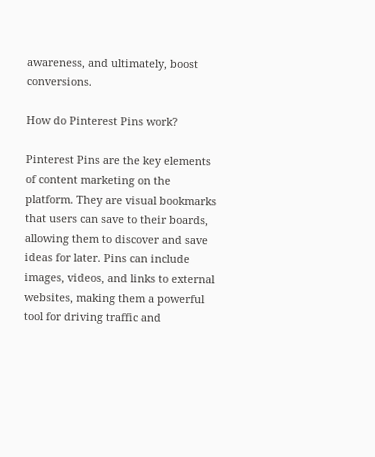awareness, and ultimately, boost conversions.

How do Pinterest Pins work?

Pinterest Pins are the key elements of content marketing on the platform. They are visual bookmarks that users can save to their boards, allowing them to discover and save ideas for later. Pins can include images, videos, and links to external websites, making them a powerful tool for driving traffic and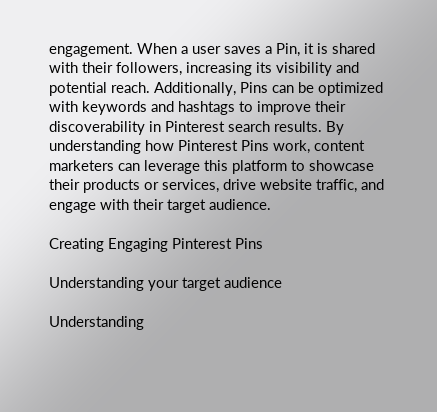engagement. When a user saves a Pin, it is shared with their followers, increasing its visibility and potential reach. Additionally, Pins can be optimized with keywords and hashtags to improve their discoverability in Pinterest search results. By understanding how Pinterest Pins work, content marketers can leverage this platform to showcase their products or services, drive website traffic, and engage with their target audience.

Creating Engaging Pinterest Pins

Understanding your target audience

Understanding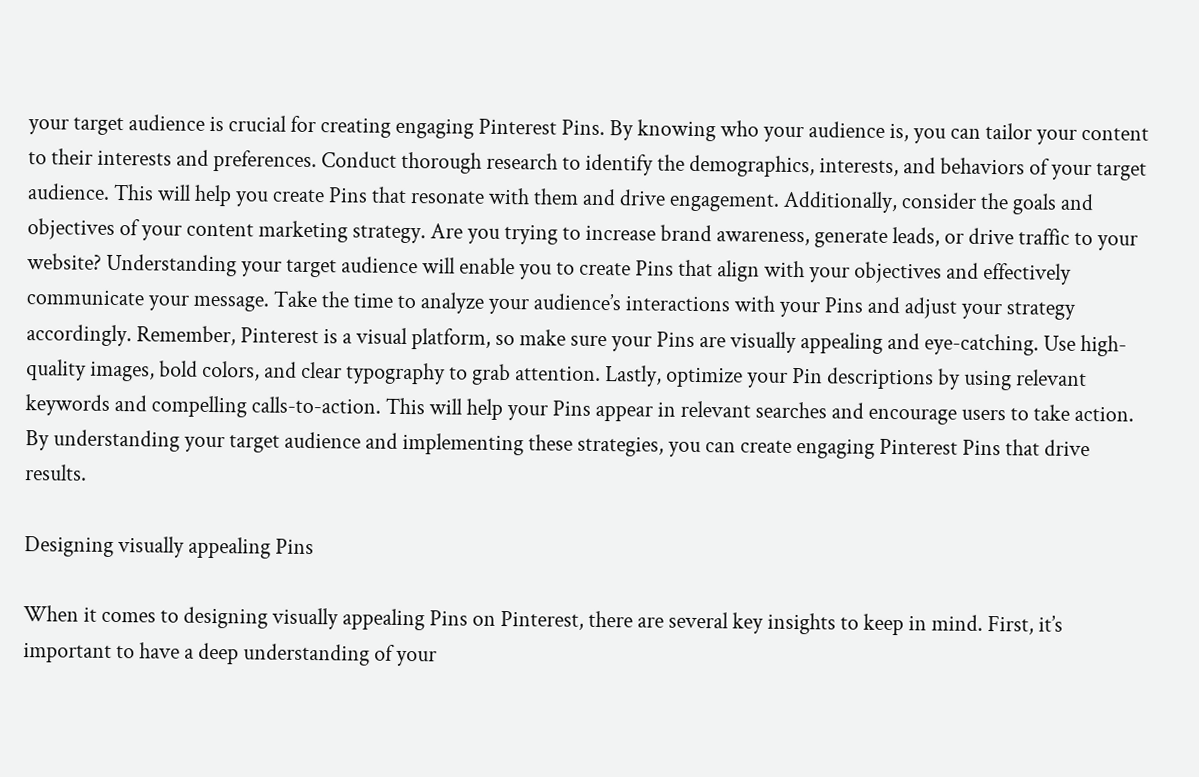your target audience is crucial for creating engaging Pinterest Pins. By knowing who your audience is, you can tailor your content to their interests and preferences. Conduct thorough research to identify the demographics, interests, and behaviors of your target audience. This will help you create Pins that resonate with them and drive engagement. Additionally, consider the goals and objectives of your content marketing strategy. Are you trying to increase brand awareness, generate leads, or drive traffic to your website? Understanding your target audience will enable you to create Pins that align with your objectives and effectively communicate your message. Take the time to analyze your audience’s interactions with your Pins and adjust your strategy accordingly. Remember, Pinterest is a visual platform, so make sure your Pins are visually appealing and eye-catching. Use high-quality images, bold colors, and clear typography to grab attention. Lastly, optimize your Pin descriptions by using relevant keywords and compelling calls-to-action. This will help your Pins appear in relevant searches and encourage users to take action. By understanding your target audience and implementing these strategies, you can create engaging Pinterest Pins that drive results.

Designing visually appealing Pins

When it comes to designing visually appealing Pins on Pinterest, there are several key insights to keep in mind. First, it’s important to have a deep understanding of your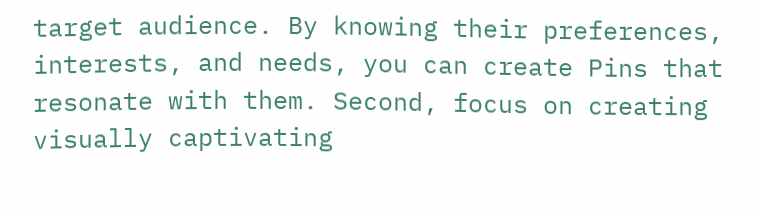target audience. By knowing their preferences, interests, and needs, you can create Pins that resonate with them. Second, focus on creating visually captivating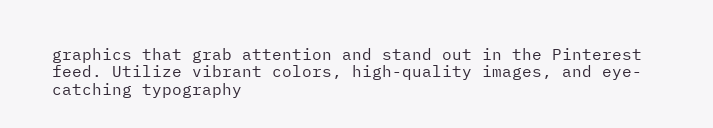graphics that grab attention and stand out in the Pinterest feed. Utilize vibrant colors, high-quality images, and eye-catching typography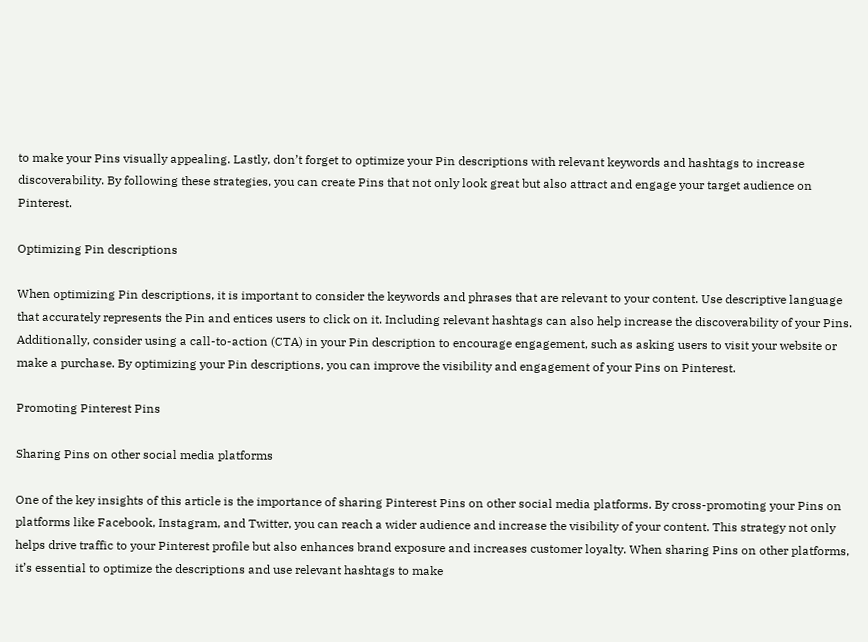to make your Pins visually appealing. Lastly, don’t forget to optimize your Pin descriptions with relevant keywords and hashtags to increase discoverability. By following these strategies, you can create Pins that not only look great but also attract and engage your target audience on Pinterest.

Optimizing Pin descriptions

When optimizing Pin descriptions, it is important to consider the keywords and phrases that are relevant to your content. Use descriptive language that accurately represents the Pin and entices users to click on it. Including relevant hashtags can also help increase the discoverability of your Pins. Additionally, consider using a call-to-action (CTA) in your Pin description to encourage engagement, such as asking users to visit your website or make a purchase. By optimizing your Pin descriptions, you can improve the visibility and engagement of your Pins on Pinterest.

Promoting Pinterest Pins

Sharing Pins on other social media platforms

One of the key insights of this article is the importance of sharing Pinterest Pins on other social media platforms. By cross-promoting your Pins on platforms like Facebook, Instagram, and Twitter, you can reach a wider audience and increase the visibility of your content. This strategy not only helps drive traffic to your Pinterest profile but also enhances brand exposure and increases customer loyalty. When sharing Pins on other platforms, it’s essential to optimize the descriptions and use relevant hashtags to make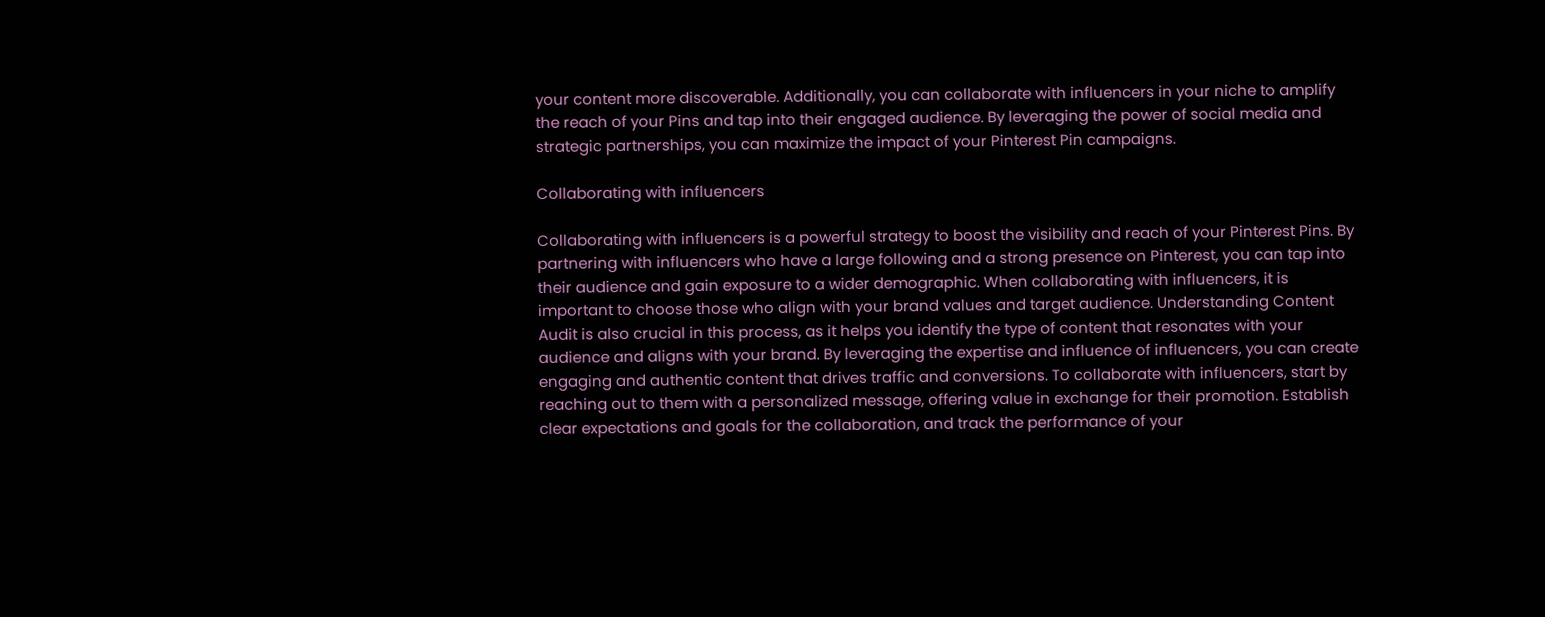your content more discoverable. Additionally, you can collaborate with influencers in your niche to amplify the reach of your Pins and tap into their engaged audience. By leveraging the power of social media and strategic partnerships, you can maximize the impact of your Pinterest Pin campaigns.

Collaborating with influencers

Collaborating with influencers is a powerful strategy to boost the visibility and reach of your Pinterest Pins. By partnering with influencers who have a large following and a strong presence on Pinterest, you can tap into their audience and gain exposure to a wider demographic. When collaborating with influencers, it is important to choose those who align with your brand values and target audience. Understanding Content Audit is also crucial in this process, as it helps you identify the type of content that resonates with your audience and aligns with your brand. By leveraging the expertise and influence of influencers, you can create engaging and authentic content that drives traffic and conversions. To collaborate with influencers, start by reaching out to them with a personalized message, offering value in exchange for their promotion. Establish clear expectations and goals for the collaboration, and track the performance of your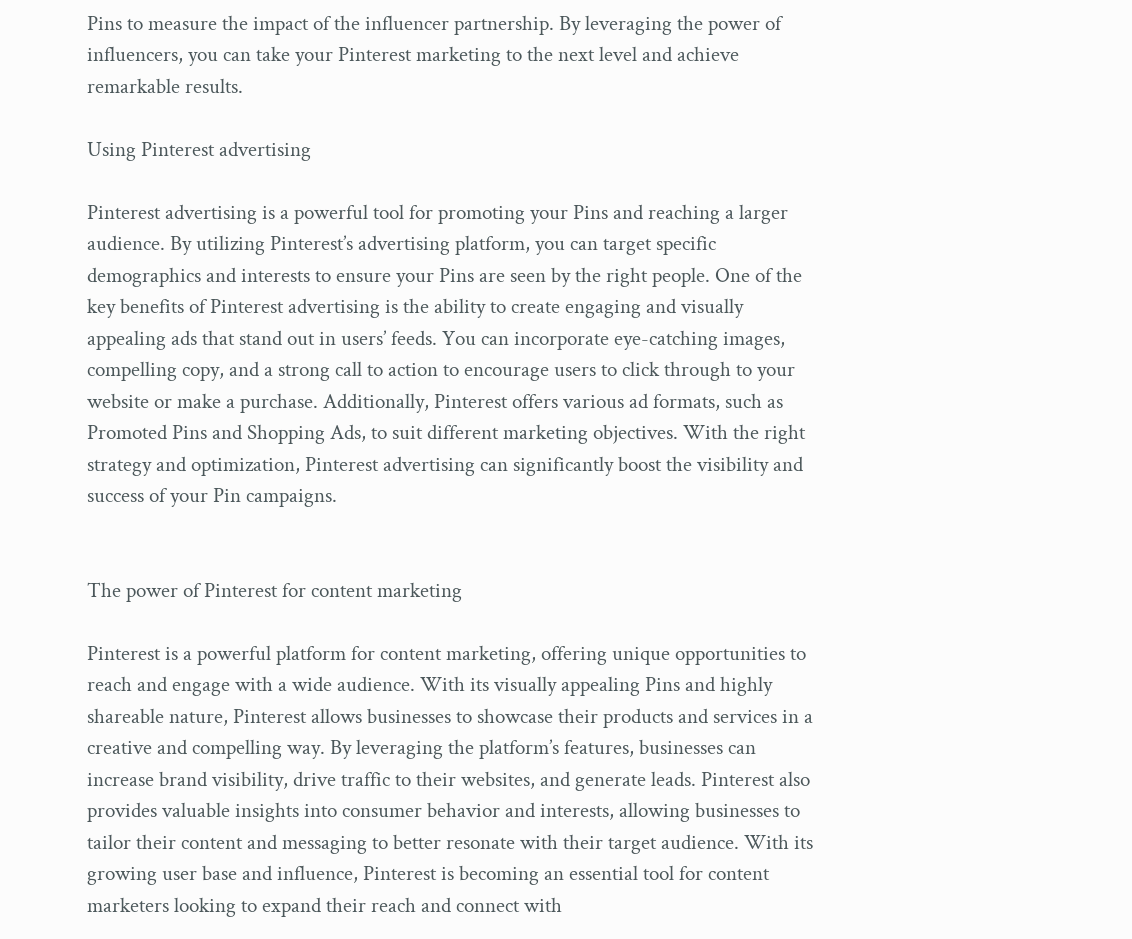Pins to measure the impact of the influencer partnership. By leveraging the power of influencers, you can take your Pinterest marketing to the next level and achieve remarkable results.

Using Pinterest advertising

Pinterest advertising is a powerful tool for promoting your Pins and reaching a larger audience. By utilizing Pinterest’s advertising platform, you can target specific demographics and interests to ensure your Pins are seen by the right people. One of the key benefits of Pinterest advertising is the ability to create engaging and visually appealing ads that stand out in users’ feeds. You can incorporate eye-catching images, compelling copy, and a strong call to action to encourage users to click through to your website or make a purchase. Additionally, Pinterest offers various ad formats, such as Promoted Pins and Shopping Ads, to suit different marketing objectives. With the right strategy and optimization, Pinterest advertising can significantly boost the visibility and success of your Pin campaigns.


The power of Pinterest for content marketing

Pinterest is a powerful platform for content marketing, offering unique opportunities to reach and engage with a wide audience. With its visually appealing Pins and highly shareable nature, Pinterest allows businesses to showcase their products and services in a creative and compelling way. By leveraging the platform’s features, businesses can increase brand visibility, drive traffic to their websites, and generate leads. Pinterest also provides valuable insights into consumer behavior and interests, allowing businesses to tailor their content and messaging to better resonate with their target audience. With its growing user base and influence, Pinterest is becoming an essential tool for content marketers looking to expand their reach and connect with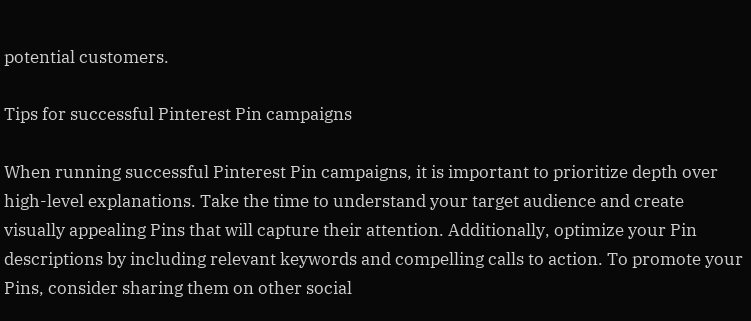potential customers.

Tips for successful Pinterest Pin campaigns

When running successful Pinterest Pin campaigns, it is important to prioritize depth over high-level explanations. Take the time to understand your target audience and create visually appealing Pins that will capture their attention. Additionally, optimize your Pin descriptions by including relevant keywords and compelling calls to action. To promote your Pins, consider sharing them on other social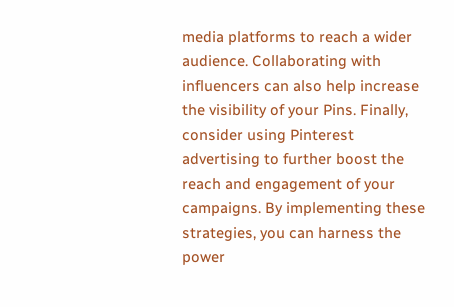media platforms to reach a wider audience. Collaborating with influencers can also help increase the visibility of your Pins. Finally, consider using Pinterest advertising to further boost the reach and engagement of your campaigns. By implementing these strategies, you can harness the power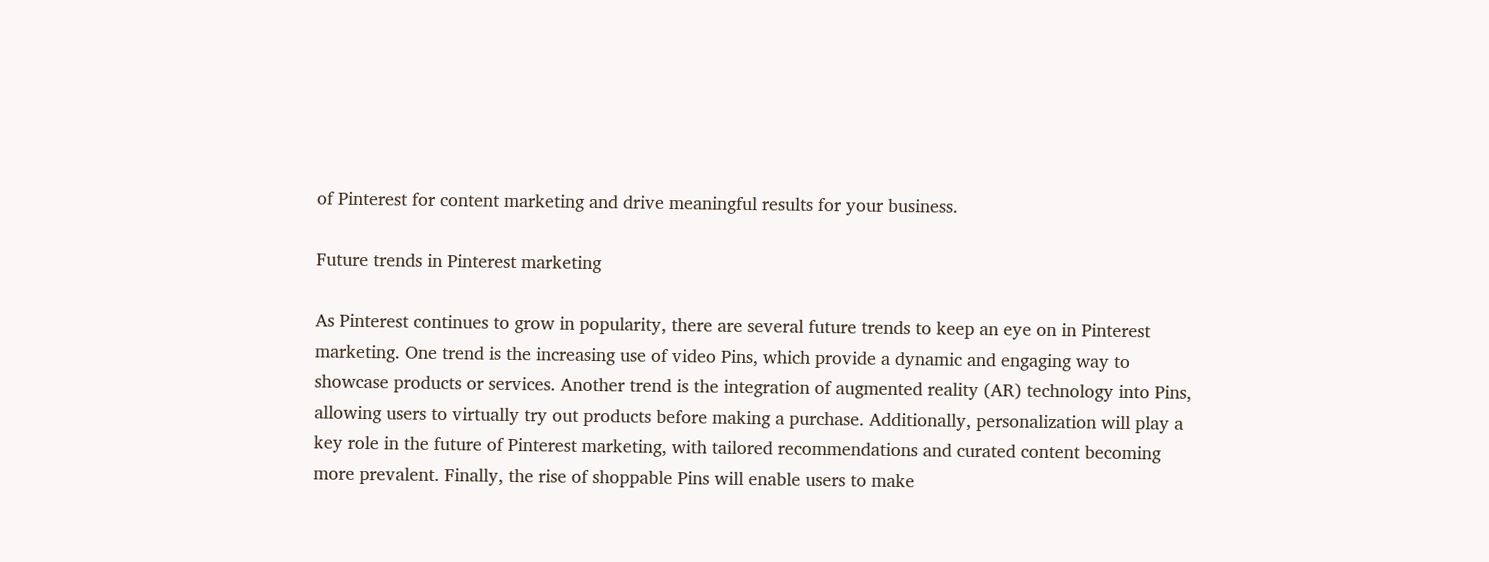of Pinterest for content marketing and drive meaningful results for your business.

Future trends in Pinterest marketing

As Pinterest continues to grow in popularity, there are several future trends to keep an eye on in Pinterest marketing. One trend is the increasing use of video Pins, which provide a dynamic and engaging way to showcase products or services. Another trend is the integration of augmented reality (AR) technology into Pins, allowing users to virtually try out products before making a purchase. Additionally, personalization will play a key role in the future of Pinterest marketing, with tailored recommendations and curated content becoming more prevalent. Finally, the rise of shoppable Pins will enable users to make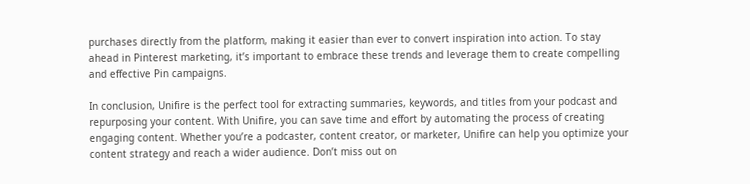purchases directly from the platform, making it easier than ever to convert inspiration into action. To stay ahead in Pinterest marketing, it’s important to embrace these trends and leverage them to create compelling and effective Pin campaigns.

In conclusion, Unifire is the perfect tool for extracting summaries, keywords, and titles from your podcast and repurposing your content. With Unifire, you can save time and effort by automating the process of creating engaging content. Whether you’re a podcaster, content creator, or marketer, Unifire can help you optimize your content strategy and reach a wider audience. Don’t miss out on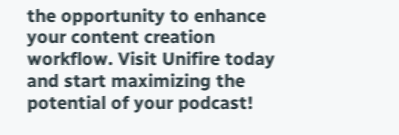the opportunity to enhance your content creation workflow. Visit Unifire today and start maximizing the potential of your podcast!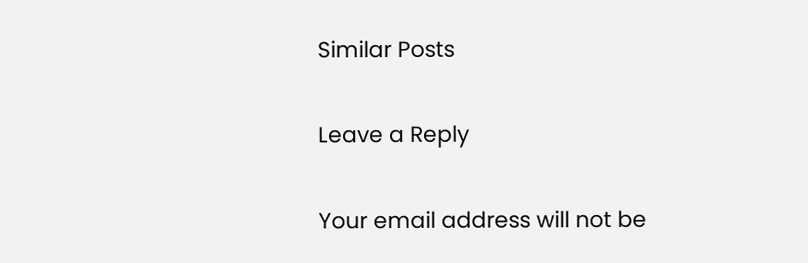Similar Posts

Leave a Reply

Your email address will not be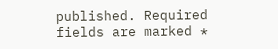published. Required fields are marked *